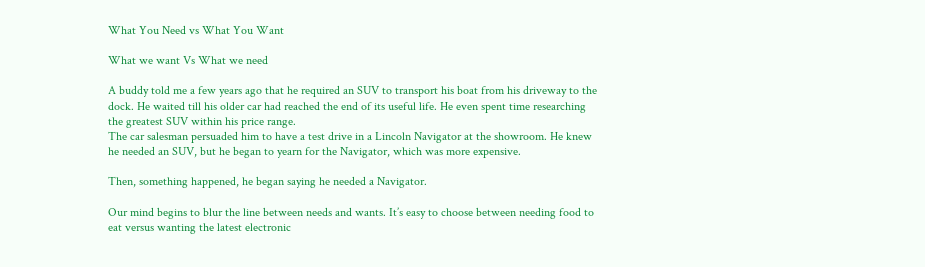What You Need vs What You Want

What we want Vs What we need

A buddy told me a few years ago that he required an SUV to transport his boat from his driveway to the dock. He waited till his older car had reached the end of its useful life. He even spent time researching the greatest SUV within his price range.
The car salesman persuaded him to have a test drive in a Lincoln Navigator at the showroom. He knew he needed an SUV, but he began to yearn for the Navigator, which was more expensive.

Then, something happened, he began saying he needed a Navigator.

Our mind begins to blur the line between needs and wants. It’s easy to choose between needing food to eat versus wanting the latest electronic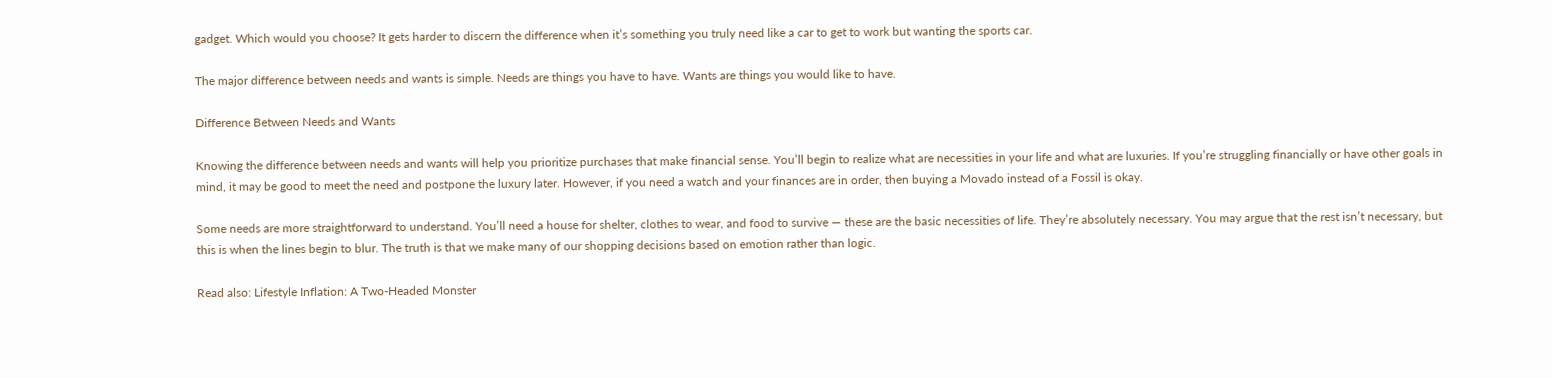gadget. Which would you choose? It gets harder to discern the difference when it’s something you truly need like a car to get to work but wanting the sports car.

The major difference between needs and wants is simple. Needs are things you have to have. Wants are things you would like to have.

Difference Between Needs and Wants

Knowing the difference between needs and wants will help you prioritize purchases that make financial sense. You’ll begin to realize what are necessities in your life and what are luxuries. If you’re struggling financially or have other goals in mind, it may be good to meet the need and postpone the luxury later. However, if you need a watch and your finances are in order, then buying a Movado instead of a Fossil is okay.

Some needs are more straightforward to understand. You’ll need a house for shelter, clothes to wear, and food to survive — these are the basic necessities of life. They’re absolutely necessary. You may argue that the rest isn’t necessary, but this is when the lines begin to blur. The truth is that we make many of our shopping decisions based on emotion rather than logic.

Read also: Lifestyle Inflation: A Two-Headed Monster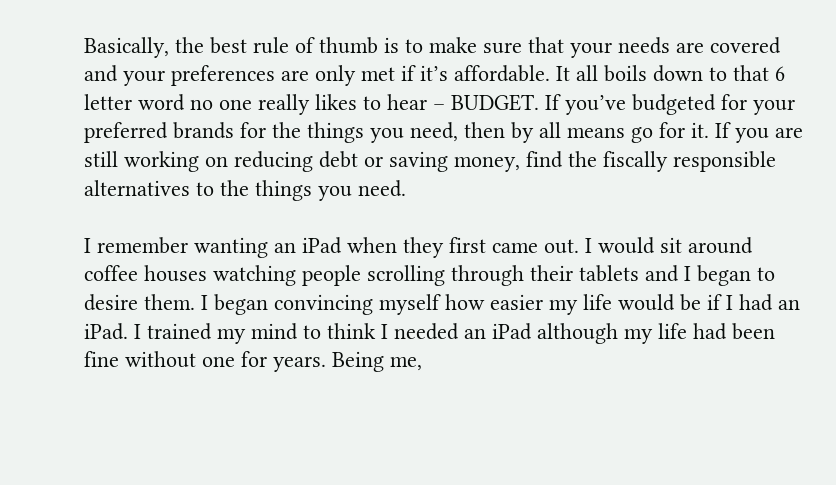Basically, the best rule of thumb is to make sure that your needs are covered and your preferences are only met if it’s affordable. It all boils down to that 6 letter word no one really likes to hear – BUDGET. If you’ve budgeted for your preferred brands for the things you need, then by all means go for it. If you are still working on reducing debt or saving money, find the fiscally responsible alternatives to the things you need.

I remember wanting an iPad when they first came out. I would sit around coffee houses watching people scrolling through their tablets and I began to desire them. I began convincing myself how easier my life would be if I had an iPad. I trained my mind to think I needed an iPad although my life had been fine without one for years. Being me,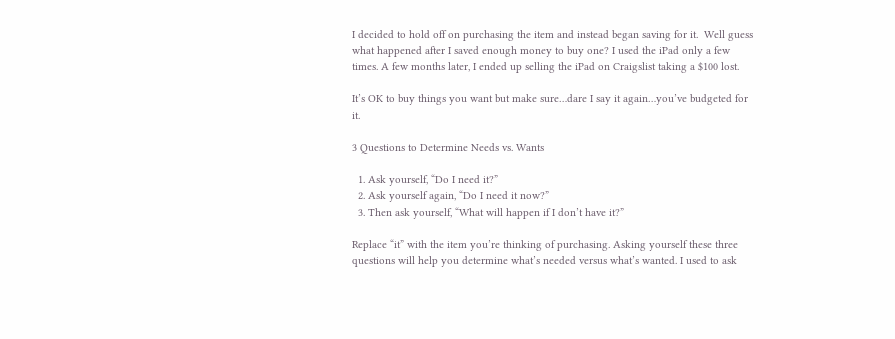I decided to hold off on purchasing the item and instead began saving for it.  Well guess what happened after I saved enough money to buy one? I used the iPad only a few times. A few months later, I ended up selling the iPad on Craigslist taking a $100 lost.

It’s OK to buy things you want but make sure…dare I say it again…you’ve budgeted for it.

3 Questions to Determine Needs vs. Wants

  1. Ask yourself, “Do I need it?”
  2. Ask yourself again, “Do I need it now?”
  3. Then ask yourself, “What will happen if I don’t have it?”

Replace “it” with the item you’re thinking of purchasing. Asking yourself these three questions will help you determine what’s needed versus what’s wanted. I used to ask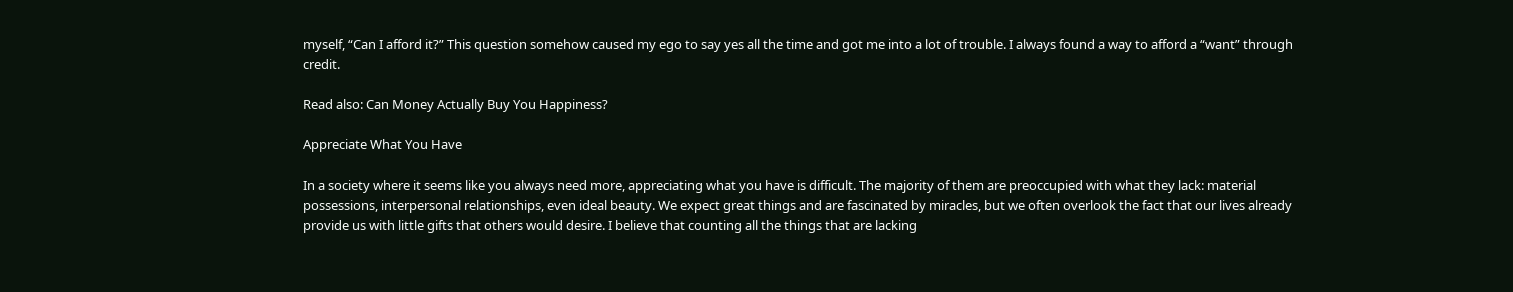myself, “Can I afford it?” This question somehow caused my ego to say yes all the time and got me into a lot of trouble. I always found a way to afford a “want” through credit.

Read also: Can Money Actually Buy You Happiness?

Appreciate What You Have

In a society where it seems like you always need more, appreciating what you have is difficult. The majority of them are preoccupied with what they lack: material possessions, interpersonal relationships, even ideal beauty. We expect great things and are fascinated by miracles, but we often overlook the fact that our lives already provide us with little gifts that others would desire. I believe that counting all the things that are lacking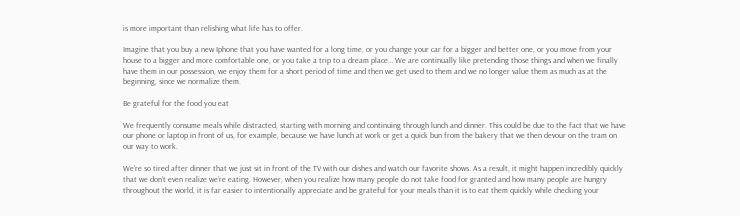is more important than relishing what life has to offer.

Imagine that you buy a new Iphone that you have wanted for a long time, or you change your car for a bigger and better one, or you move from your house to a bigger and more comfortable one, or you take a trip to a dream place… We are continually like pretending those things and when we finally have them in our possession, we enjoy them for a short period of time and then we get used to them and we no longer value them as much as at the beginning, since we normalize them.

Be grateful for the food you eat

We frequently consume meals while distracted, starting with morning and continuing through lunch and dinner. This could be due to the fact that we have our phone or laptop in front of us, for example, because we have lunch at work or get a quick bun from the bakery that we then devour on the tram on our way to work.

We’re so tired after dinner that we just sit in front of the TV with our dishes and watch our favorite shows. As a result, it might happen incredibly quickly that we don’t even realize we’re eating. However, when you realize how many people do not take food for granted and how many people are hungry throughout the world, it is far easier to intentionally appreciate and be grateful for your meals than it is to eat them quickly while checking your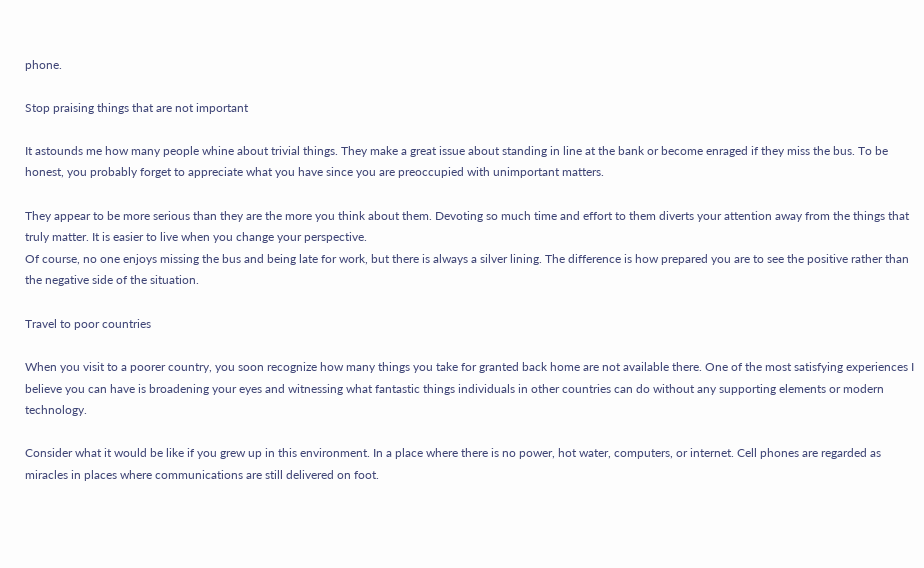phone.

Stop praising things that are not important

It astounds me how many people whine about trivial things. They make a great issue about standing in line at the bank or become enraged if they miss the bus. To be honest, you probably forget to appreciate what you have since you are preoccupied with unimportant matters.

They appear to be more serious than they are the more you think about them. Devoting so much time and effort to them diverts your attention away from the things that truly matter. It is easier to live when you change your perspective.
Of course, no one enjoys missing the bus and being late for work, but there is always a silver lining. The difference is how prepared you are to see the positive rather than the negative side of the situation.

Travel to poor countries

When you visit to a poorer country, you soon recognize how many things you take for granted back home are not available there. One of the most satisfying experiences I believe you can have is broadening your eyes and witnessing what fantastic things individuals in other countries can do without any supporting elements or modern technology.

Consider what it would be like if you grew up in this environment. In a place where there is no power, hot water, computers, or internet. Cell phones are regarded as miracles in places where communications are still delivered on foot.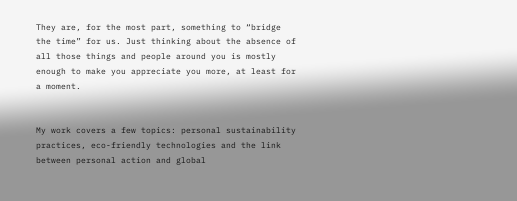They are, for the most part, something to “bridge the time” for us. Just thinking about the absence of all those things and people around you is mostly enough to make you appreciate you more, at least for a moment.


My work covers a few topics: personal sustainability practices, eco-friendly technologies and the link between personal action and global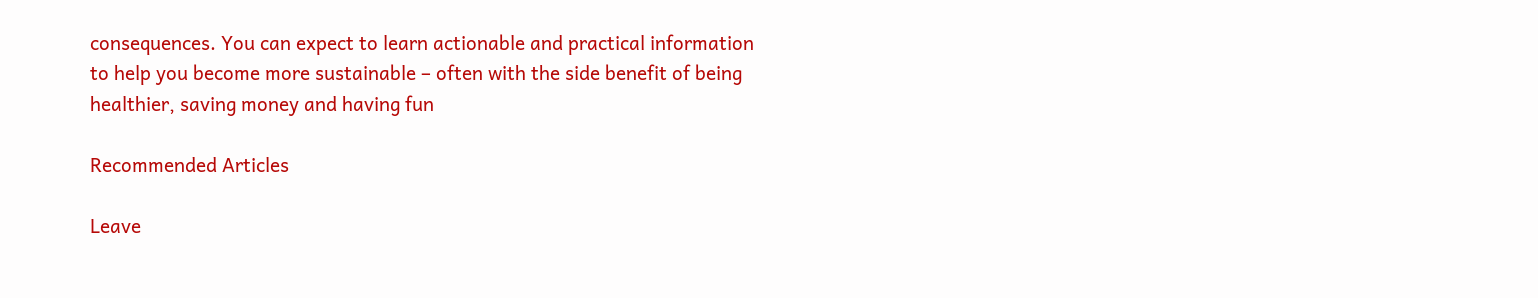consequences. You can expect to learn actionable and practical information to help you become more sustainable – often with the side benefit of being healthier, saving money and having fun

Recommended Articles

Leave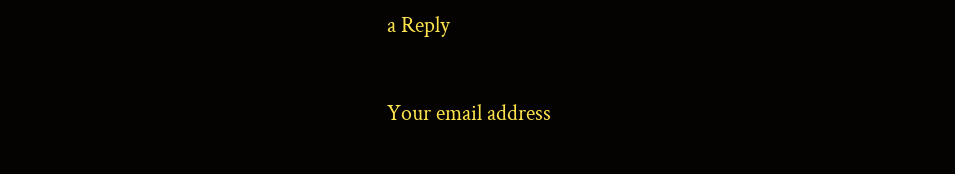a Reply

Your email address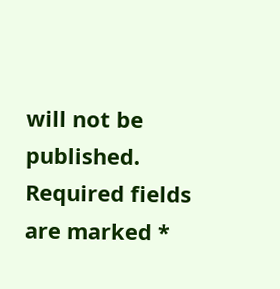will not be published. Required fields are marked *